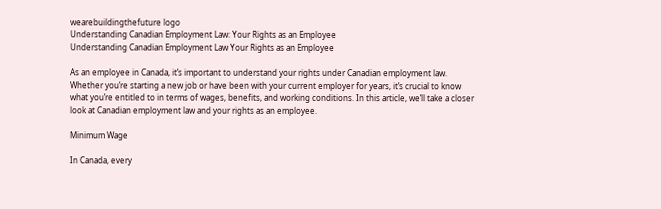wearebuildingthefuture logo
Understanding Canadian Employment Law: Your Rights as an Employee
Understanding Canadian Employment Law Your Rights as an Employee

As an employee in Canada, it’s important to understand your rights under Canadian employment law. Whether you’re starting a new job or have been with your current employer for years, it’s crucial to know what you’re entitled to in terms of wages, benefits, and working conditions. In this article, we’ll take a closer look at Canadian employment law and your rights as an employee.

Minimum Wage

In Canada, every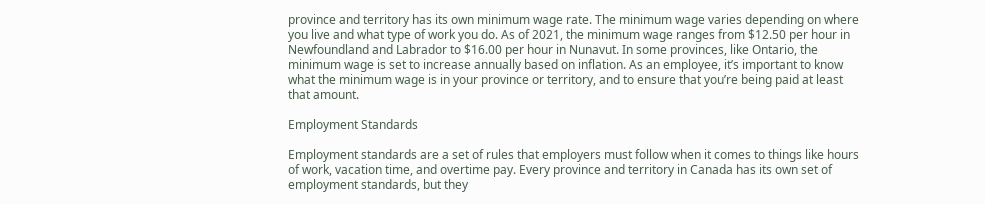province and territory has its own minimum wage rate. The minimum wage varies depending on where you live and what type of work you do. As of 2021, the minimum wage ranges from $12.50 per hour in Newfoundland and Labrador to $16.00 per hour in Nunavut. In some provinces, like Ontario, the minimum wage is set to increase annually based on inflation. As an employee, it’s important to know what the minimum wage is in your province or territory, and to ensure that you’re being paid at least that amount.

Employment Standards

Employment standards are a set of rules that employers must follow when it comes to things like hours of work, vacation time, and overtime pay. Every province and territory in Canada has its own set of employment standards, but they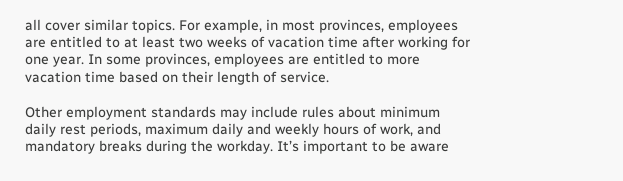all cover similar topics. For example, in most provinces, employees are entitled to at least two weeks of vacation time after working for one year. In some provinces, employees are entitled to more vacation time based on their length of service.

Other employment standards may include rules about minimum daily rest periods, maximum daily and weekly hours of work, and mandatory breaks during the workday. It’s important to be aware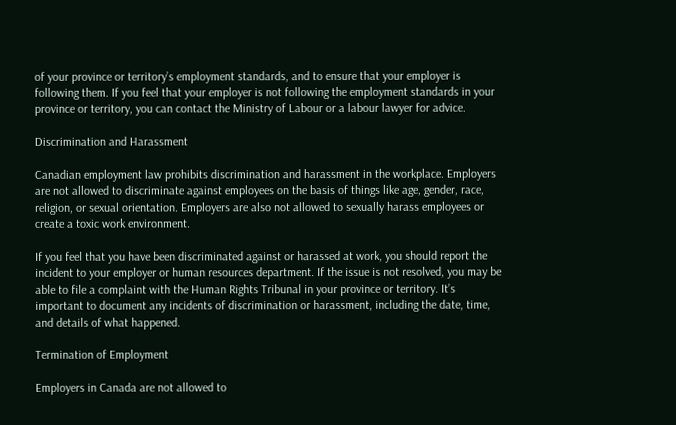of your province or territory’s employment standards, and to ensure that your employer is following them. If you feel that your employer is not following the employment standards in your province or territory, you can contact the Ministry of Labour or a labour lawyer for advice.

Discrimination and Harassment

Canadian employment law prohibits discrimination and harassment in the workplace. Employers are not allowed to discriminate against employees on the basis of things like age, gender, race, religion, or sexual orientation. Employers are also not allowed to sexually harass employees or create a toxic work environment.

If you feel that you have been discriminated against or harassed at work, you should report the incident to your employer or human resources department. If the issue is not resolved, you may be able to file a complaint with the Human Rights Tribunal in your province or territory. It’s important to document any incidents of discrimination or harassment, including the date, time, and details of what happened.

Termination of Employment

Employers in Canada are not allowed to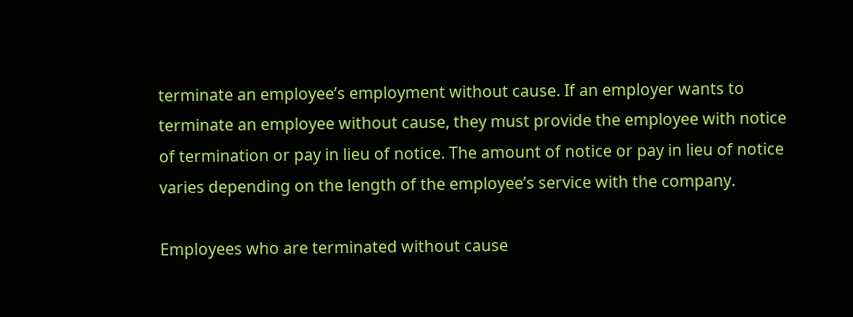terminate an employee’s employment without cause. If an employer wants to terminate an employee without cause, they must provide the employee with notice of termination or pay in lieu of notice. The amount of notice or pay in lieu of notice varies depending on the length of the employee’s service with the company.

Employees who are terminated without cause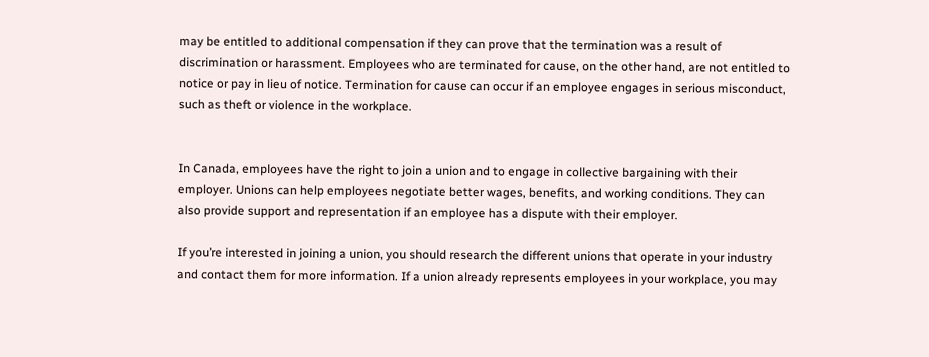may be entitled to additional compensation if they can prove that the termination was a result of discrimination or harassment. Employees who are terminated for cause, on the other hand, are not entitled to notice or pay in lieu of notice. Termination for cause can occur if an employee engages in serious misconduct, such as theft or violence in the workplace.


In Canada, employees have the right to join a union and to engage in collective bargaining with their employer. Unions can help employees negotiate better wages, benefits, and working conditions. They can also provide support and representation if an employee has a dispute with their employer.

If you’re interested in joining a union, you should research the different unions that operate in your industry and contact them for more information. If a union already represents employees in your workplace, you may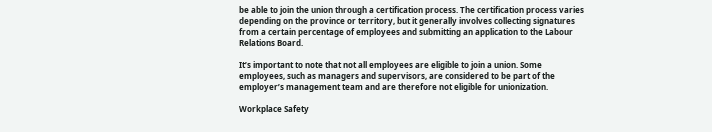be able to join the union through a certification process. The certification process varies depending on the province or territory, but it generally involves collecting signatures from a certain percentage of employees and submitting an application to the Labour Relations Board.

It’s important to note that not all employees are eligible to join a union. Some employees, such as managers and supervisors, are considered to be part of the employer’s management team and are therefore not eligible for unionization.

Workplace Safety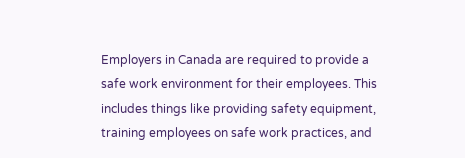Employers in Canada are required to provide a safe work environment for their employees. This includes things like providing safety equipment, training employees on safe work practices, and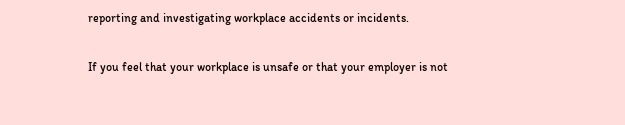reporting and investigating workplace accidents or incidents.

If you feel that your workplace is unsafe or that your employer is not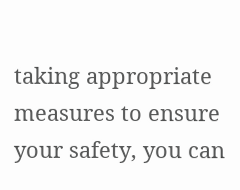taking appropriate measures to ensure your safety, you can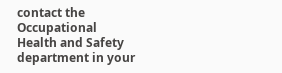contact the Occupational Health and Safety department in your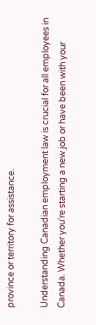province or territory for assistance.

Understanding Canadian employment law is crucial for all employees in Canada. Whether you’re starting a new job or have been with your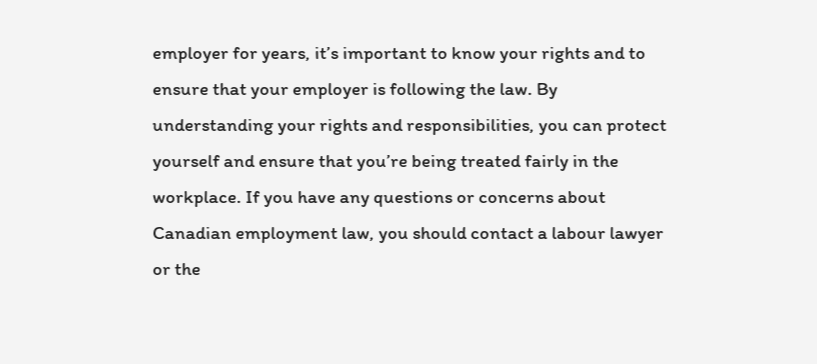employer for years, it’s important to know your rights and to ensure that your employer is following the law. By understanding your rights and responsibilities, you can protect yourself and ensure that you’re being treated fairly in the workplace. If you have any questions or concerns about Canadian employment law, you should contact a labour lawyer or the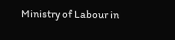Ministry of Labour in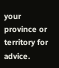your province or territory for advice.